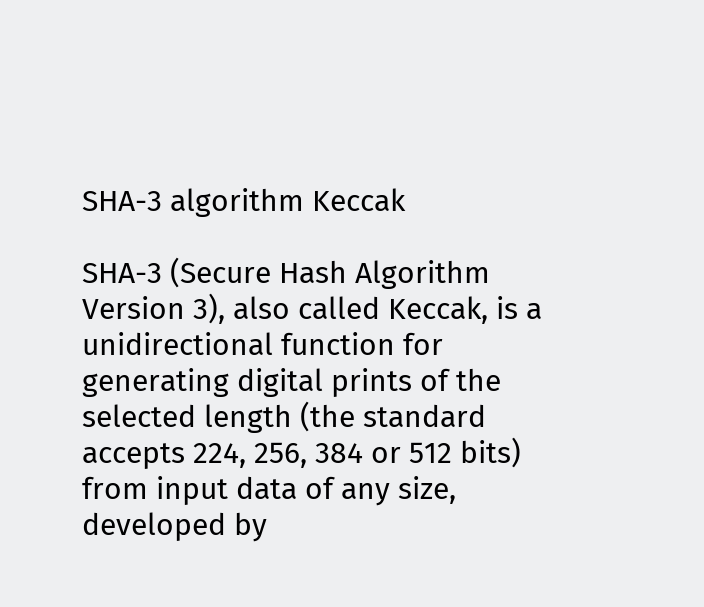SHA-3 algorithm Keccak

SHA-3 (Secure Hash Algorithm Version 3), also called Keccak, is a unidirectional function for generating digital prints of the selected length (the standard accepts 224, 256, 384 or 512 bits) from input data of any size, developed by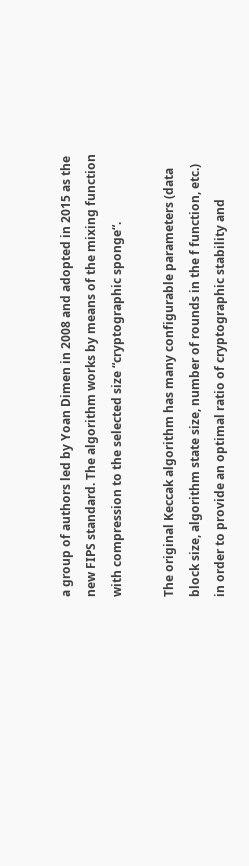a group of authors led by Yoan Dimen in 2008 and adopted in 2015 as the new FIPS standard. The algorithm works by means of the mixing function with compression to the selected size “cryptographic sponge“.

The original Keccak algorithm has many configurable parameters (data block size, algorithm state size, number of rounds in the f function, etc.) in order to provide an optimal ratio of cryptographic stability and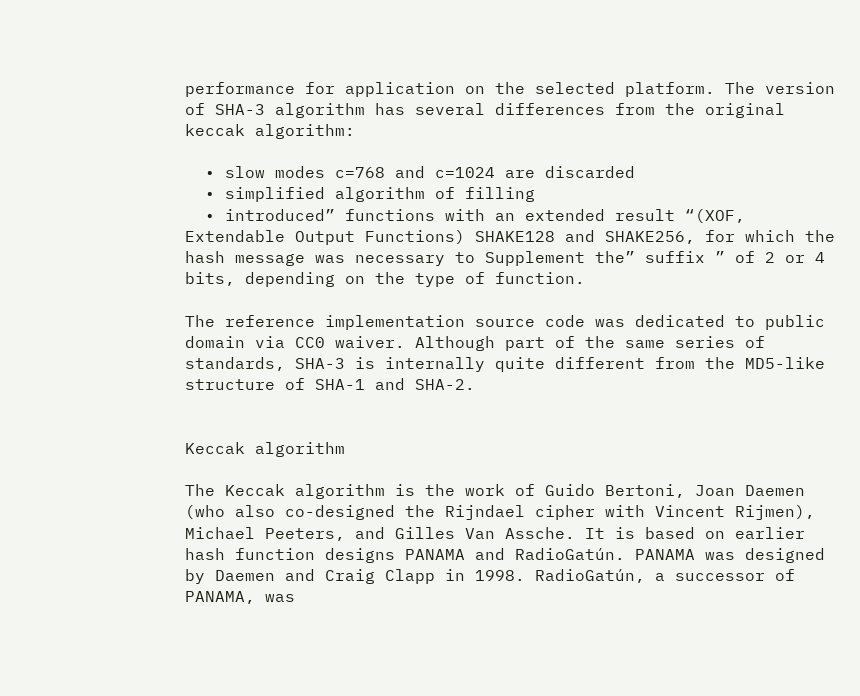performance for application on the selected platform. The version of SHA-3 algorithm has several differences from the original keccak algorithm:

  • slow modes c=768 and c=1024 are discarded
  • simplified algorithm of filling
  • introduced” functions with an extended result “(XOF, Extendable Output Functions) SHAKE128 and SHAKE256, for which the hash message was necessary to Supplement the” suffix ” of 2 or 4 bits, depending on the type of function.

The reference implementation source code was dedicated to public domain via CC0 waiver. Although part of the same series of standards, SHA-3 is internally quite different from the MD5-like structure of SHA-1 and SHA-2.


Keccak algorithm

The Keccak algorithm is the work of Guido Bertoni, Joan Daemen (who also co-designed the Rijndael cipher with Vincent Rijmen), Michael Peeters, and Gilles Van Assche. It is based on earlier hash function designs PANAMA and RadioGatún. PANAMA was designed by Daemen and Craig Clapp in 1998. RadioGatún, a successor of PANAMA, was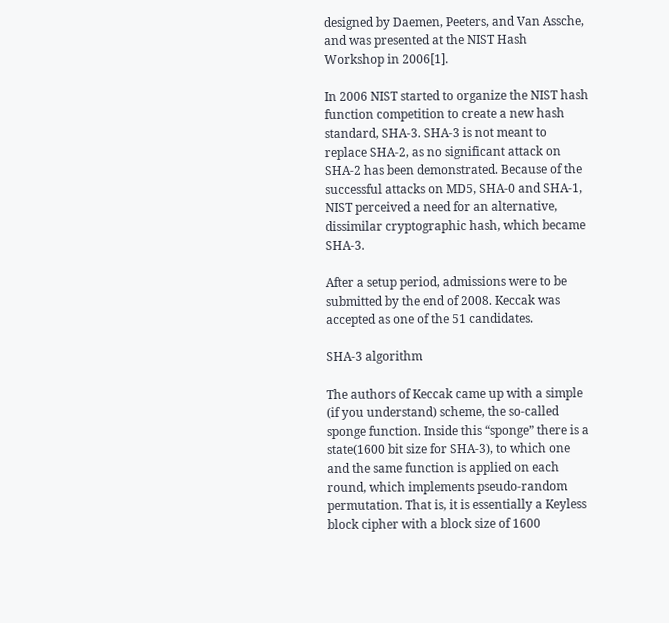designed by Daemen, Peeters, and Van Assche, and was presented at the NIST Hash Workshop in 2006[1].

In 2006 NIST started to organize the NIST hash function competition to create a new hash standard, SHA-3. SHA-3 is not meant to replace SHA-2, as no significant attack on SHA-2 has been demonstrated. Because of the successful attacks on MD5, SHA-0 and SHA-1, NIST perceived a need for an alternative, dissimilar cryptographic hash, which became SHA-3.

After a setup period, admissions were to be submitted by the end of 2008. Keccak was accepted as one of the 51 candidates.

SHA-3 algorithm

The authors of Keccak came up with a simple (if you understand) scheme, the so-called sponge function. Inside this “sponge” there is a state(1600 bit size for SHA-3), to which one and the same function is applied on each round, which implements pseudo-random permutation. That is, it is essentially a Keyless block cipher with a block size of 1600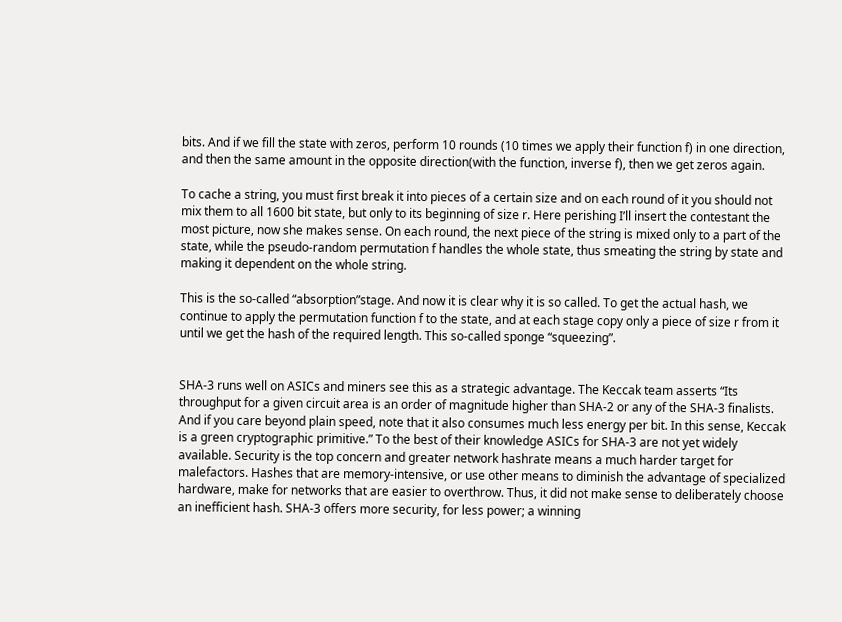bits. And if we fill the state with zeros, perform 10 rounds (10 times we apply their function f) in one direction, and then the same amount in the opposite direction(with the function, inverse f), then we get zeros again.

To cache a string, you must first break it into pieces of a certain size and on each round of it you should not mix them to all 1600 bit state, but only to its beginning of size r. Here perishing I’ll insert the contestant the most picture, now she makes sense. On each round, the next piece of the string is mixed only to a part of the state, while the pseudo-random permutation f handles the whole state, thus smeating the string by state and making it dependent on the whole string.

This is the so-called “absorption”stage. And now it is clear why it is so called. To get the actual hash, we continue to apply the permutation function f to the state, and at each stage copy only a piece of size r from it until we get the hash of the required length. This so-called sponge “squeezing”.


SHA-3 runs well on ASICs and miners see this as a strategic advantage. The Keccak team asserts “Its throughput for a given circuit area is an order of magnitude higher than SHA-2 or any of the SHA-3 finalists. And if you care beyond plain speed, note that it also consumes much less energy per bit. In this sense, Keccak is a green cryptographic primitive.” To the best of their knowledge ASICs for SHA-3 are not yet widely available. Security is the top concern and greater network hashrate means a much harder target for malefactors. Hashes that are memory-intensive, or use other means to diminish the advantage of specialized hardware, make for networks that are easier to overthrow. Thus, it did not make sense to deliberately choose an inefficient hash. SHA-3 offers more security, for less power; a winning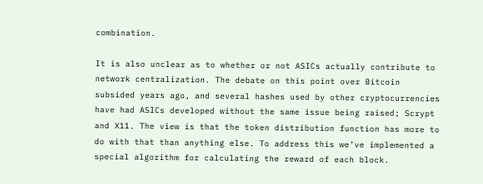combination.

It is also unclear as to whether or not ASICs actually contribute to network centralization. The debate on this point over Bitcoin subsided years ago, and several hashes used by other cryptocurrencies have had ASICs developed without the same issue being raised; Scrypt and X11. The view is that the token distribution function has more to do with that than anything else. To address this we’ve implemented a special algorithm for calculating the reward of each block.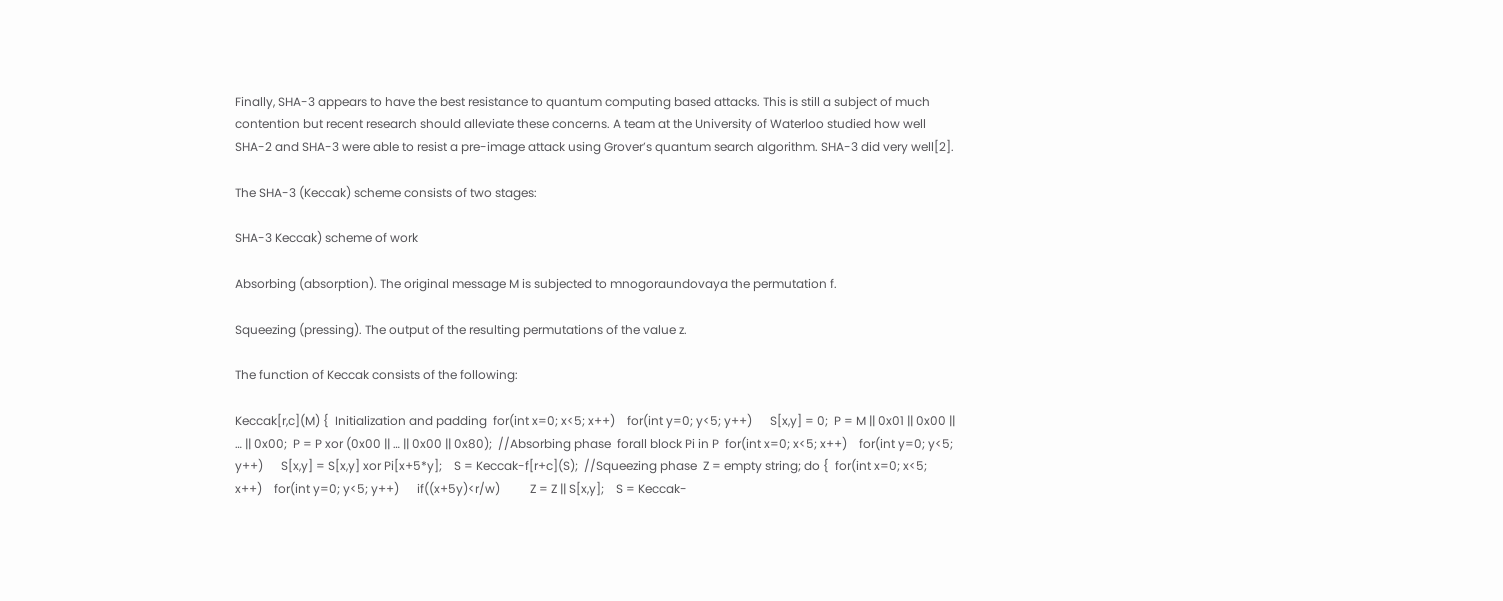Finally, SHA-3 appears to have the best resistance to quantum computing based attacks. This is still a subject of much contention but recent research should alleviate these concerns. A team at the University of Waterloo studied how well SHA-2 and SHA-3 were able to resist a pre-image attack using Grover’s quantum search algorithm. SHA-3 did very well[2].

The SHA-3 (Keccak) scheme consists of two stages:

SHA-3 Keccak) scheme of work

Absorbing (absorption). The original message M is subjected to mnogoraundovaya the permutation f.

Squeezing (pressing). The output of the resulting permutations of the value z.

The function of Keccak consists of the following:

Keccak[r,c](M) {  Initialization and padding  for(int x=0; x<5; x++)    for(int y=0; y<5; y++)      S[x,y] = 0;  P = M || 0x01 || 0x00 || … || 0x00;  P = P xor (0x00 || … || 0x00 || 0x80);  //Absorbing phase  forall block Pi in P  for(int x=0; x<5; x++)    for(int y=0; y<5; y++)      S[x,y] = S[x,y] xor Pi[x+5*y];    S = Keccak-f[r+c](S);  //Squeezing phase  Z = empty string; do {  for(int x=0; x<5; x++)    for(int y=0; y<5; y++)      if((x+5y)<r/w)          Z = Z || S[x,y];    S = Keccak-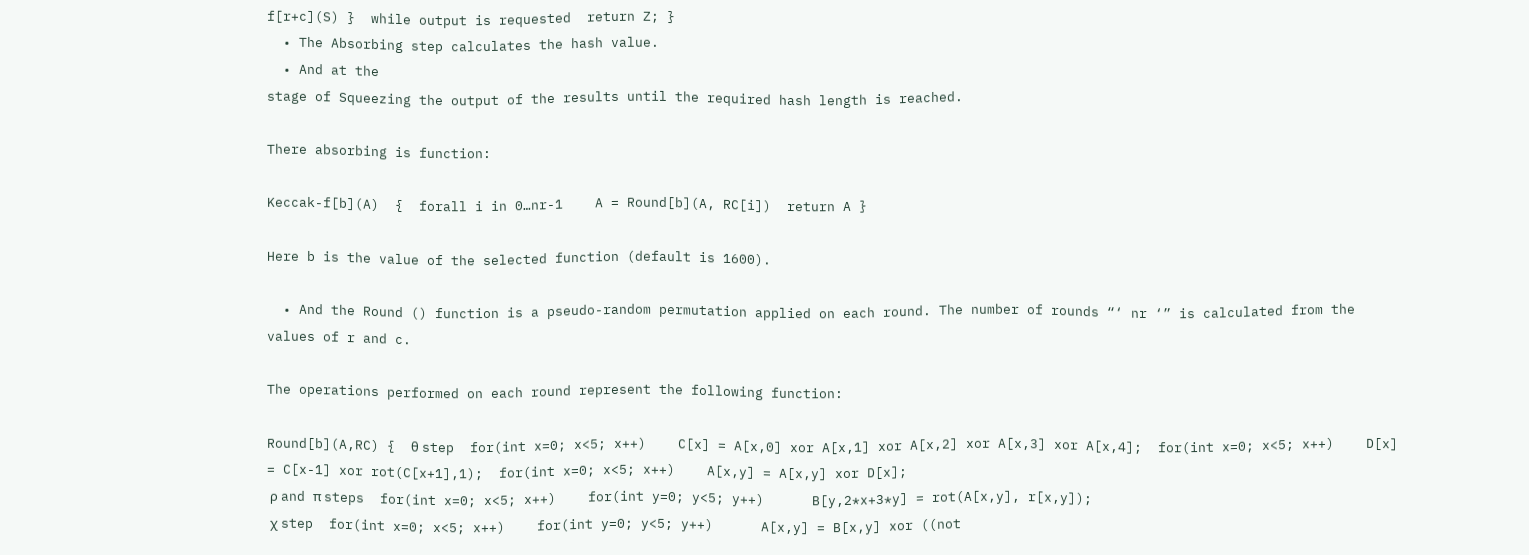f[r+c](S) }  while output is requested  return Z; }
  • The Absorbing step calculates the hash value.
  • And at the
stage of Squeezing the output of the results until the required hash length is reached.

There absorbing is function:

Keccak-f[b](A)  {  forall i in 0…nr-1    A = Round[b](A, RC[i])  return A }

Here b is the value of the selected function (default is 1600).

  • And the Round () function is a pseudo-random permutation applied on each round. The number of rounds “‘ nr ‘” is calculated from the values of r and c.

The operations performed on each round represent the following function:

Round[b](A,RC) {  θ step  for(int x=0; x<5; x++)    C[x] = A[x,0] xor A[x,1] xor A[x,2] xor A[x,3] xor A[x,4];  for(int x=0; x<5; x++)    D[x] = C[x-1] xor rot(C[x+1],1);  for(int x=0; x<5; x++)    A[x,y] = A[x,y] xor D[x];
 ρ and π steps  for(int x=0; x<5; x++)    for(int y=0; y<5; y++)      B[y,2*x+3*y] = rot(A[x,y], r[x,y]);
 χ step  for(int x=0; x<5; x++)    for(int y=0; y<5; y++)      A[x,y] = B[x,y] xor ((not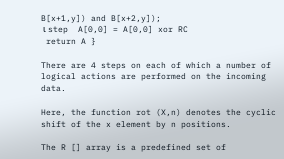B[x+1,y]) and B[x+2,y]);
 ι step  A[0,0] = A[0,0] xor RC
 return A }

There are 4 steps on each of which a number of logical actions are performed on the incoming data.

Here, the function rot (X,n) denotes the cyclic shift of the x element by n positions.

The R [] array is a predefined set of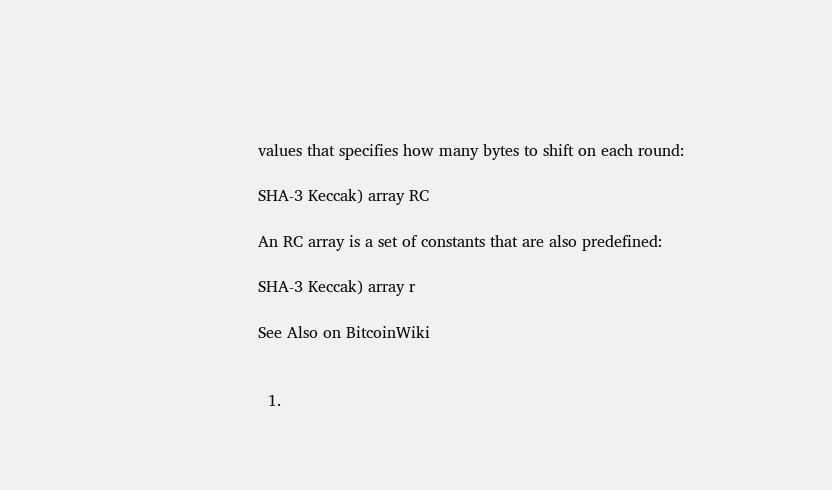values that specifies how many bytes to shift on each round:

SHA-3 Keccak) array RC

An RC array is a set of constants that are also predefined:

SHA-3 Keccak) array r

See Also on BitcoinWiki


  1.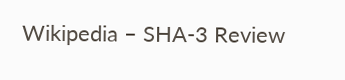Wikipedia – SHA-3 Review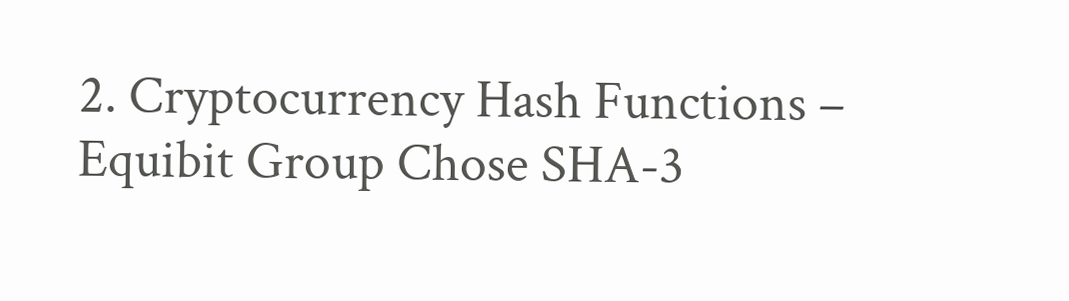2. Cryptocurrency Hash Functions – Equibit Group Chose SHA-3